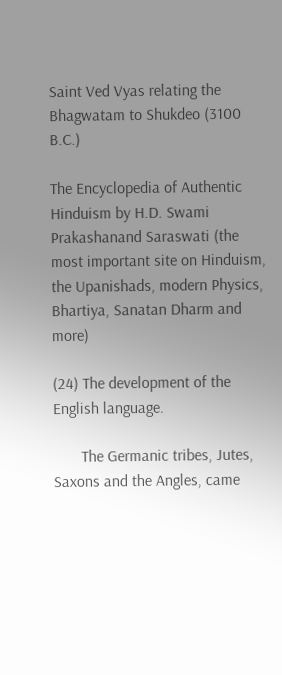Saint Ved Vyas relating the Bhagwatam to Shukdeo (3100 B.C.)

The Encyclopedia of Authentic Hinduism by H.D. Swami Prakashanand Saraswati (the most important site on Hinduism, the Upanishads, modern Physics, Bhartiya, Sanatan Dharm and more)

(24) The development of the English language.

       The Germanic tribes, Jutes, Saxons and the Angles, came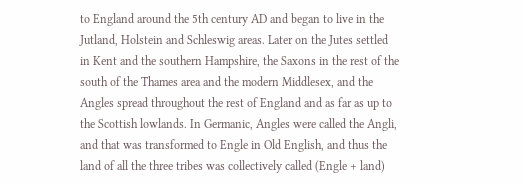to England around the 5th century AD and began to live in the Jutland, Holstein and Schleswig areas. Later on the Jutes settled in Kent and the southern Hampshire, the Saxons in the rest of the south of the Thames area and the modern Middlesex, and the Angles spread throughout the rest of England and as far as up to the Scottish lowlands. In Germanic, Angles were called the Angli, and that was transformed to Engle in Old English, and thus the land of all the three tribes was collectively called (Engle + land)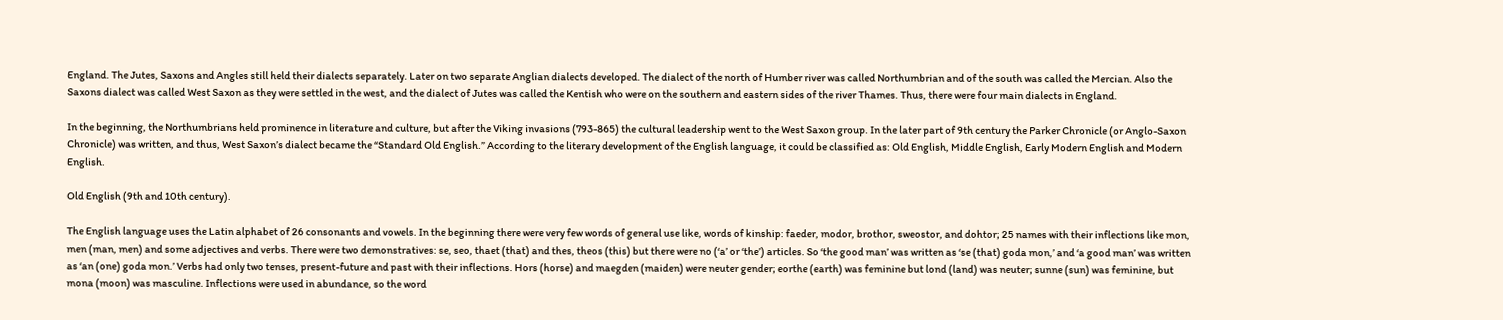England. The Jutes, Saxons and Angles still held their dialects separately. Later on two separate Anglian dialects developed. The dialect of the north of Humber river was called Northumbrian and of the south was called the Mercian. Also the Saxons dialect was called West Saxon as they were settled in the west, and the dialect of Jutes was called the Kentish who were on the southern and eastern sides of the river Thames. Thus, there were four main dialects in England.

In the beginning, the Northumbrians held prominence in literature and culture, but after the Viking invasions (793-865) the cultural leadership went to the West Saxon group. In the later part of 9th century the Parker Chronicle (or Anglo-Saxon Chronicle) was written, and thus, West Saxon’s dialect became the “Standard Old English.” According to the literary development of the English language, it could be classified as: Old English, Middle English, Early Modern English and Modern English.

Old English (9th and 10th century).

The English language uses the Latin alphabet of 26 consonants and vowels. In the beginning there were very few words of general use like, words of kinship: faeder, modor, brothor, sweostor, and dohtor; 25 names with their inflections like mon, men (man, men) and some adjectives and verbs. There were two demonstratives: se, seo, thaet (that) and thes, theos (this) but there were no (‘a’ or ‘the’) articles. So ‘the good man’ was written as ‘se (that) goda mon,’ and ‘a good man’ was written as ‘an (one) goda mon.’ Verbs had only two tenses, present-future and past with their inflections. Hors (horse) and maegden (maiden) were neuter gender; eorthe (earth) was feminine but lond (land) was neuter; sunne (sun) was feminine, but mona (moon) was masculine. Inflections were used in abundance, so the word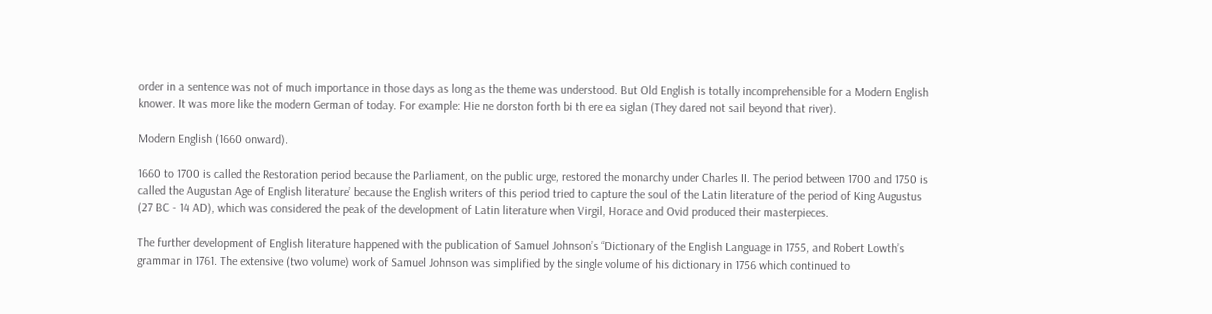order in a sentence was not of much importance in those days as long as the theme was understood. But Old English is totally incomprehensible for a Modern English knower. It was more like the modern German of today. For example: Hie ne dorston forth bi th ere ea siglan (They dared not sail beyond that river).

Modern English (1660 onward).

1660 to 1700 is called the Restoration period because the Parliament, on the public urge, restored the monarchy under Charles II. The period between 1700 and 1750 is called the Augustan Age of English literature’ because the English writers of this period tried to capture the soul of the Latin literature of the period of King Augustus (27 BC - 14 AD), which was considered the peak of the development of Latin literature when Virgil, Horace and Ovid produced their masterpieces.

The further development of English literature happened with the publication of Samuel Johnson’s “Dictionary of the English Language in 1755, and Robert Lowth’s grammar in 1761. The extensive (two volume) work of Samuel Johnson was simplified by the single volume of his dictionary in 1756 which continued to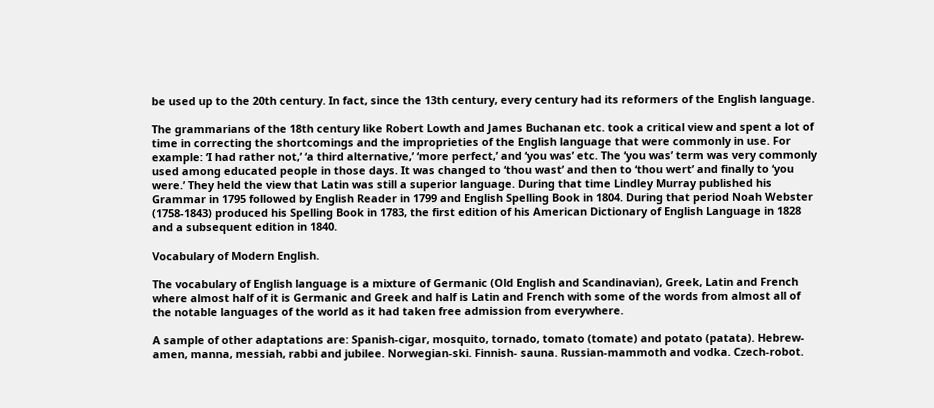be used up to the 20th century. In fact, since the 13th century, every century had its reformers of the English language.

The grammarians of the 18th century like Robert Lowth and James Buchanan etc. took a critical view and spent a lot of time in correcting the shortcomings and the improprieties of the English language that were commonly in use. For example: ‘I had rather not,’ ‘a third alternative,’ ‘more perfect,’ and ‘you was’ etc. The ‘you was’ term was very commonly used among educated people in those days. It was changed to ‘thou wast’ and then to ‘thou wert’ and finally to ‘you were.’ They held the view that Latin was still a superior language. During that time Lindley Murray published his Grammar in 1795 followed by English Reader in 1799 and English Spelling Book in 1804. During that period Noah Webster (1758-1843) produced his Spelling Book in 1783, the first edition of his American Dictionary of English Language in 1828 and a subsequent edition in 1840.

Vocabulary of Modern English.

The vocabulary of English language is a mixture of Germanic (Old English and Scandinavian), Greek, Latin and French where almost half of it is Germanic and Greek and half is Latin and French with some of the words from almost all of the notable languages of the world as it had taken free admission from everywhere.

A sample of other adaptations are: Spanish-cigar, mosquito, tornado, tomato (tomate) and potato (patata). Hebrew-amen, manna, messiah, rabbi and jubilee. Norwegian-ski. Finnish- sauna. Russian-mammoth and vodka. Czech-robot.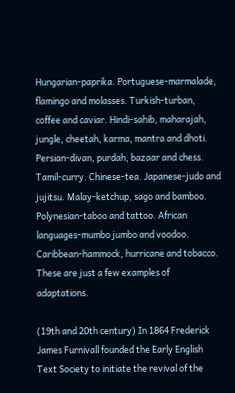Hungarian-paprika. Portuguese-marmalade, flamingo and molasses. Turkish-turban, coffee and caviar. Hindi-sahib, maharajah, jungle, cheetah, karma, mantra and dhoti. Persian-divan, purdah, bazaar and chess. Tamil-curry. Chinese-tea. Japanese-judo and jujitsu. Malay-ketchup, sago and bamboo. Polynesian-taboo and tattoo. African languages-mumbo jumbo and voodoo. Caribbean-hammock, hurricane and tobacco. These are just a few examples of adaptations.

(19th and 20th century) In 1864 Frederick James Furnivall founded the Early English Text Society to initiate the revival of the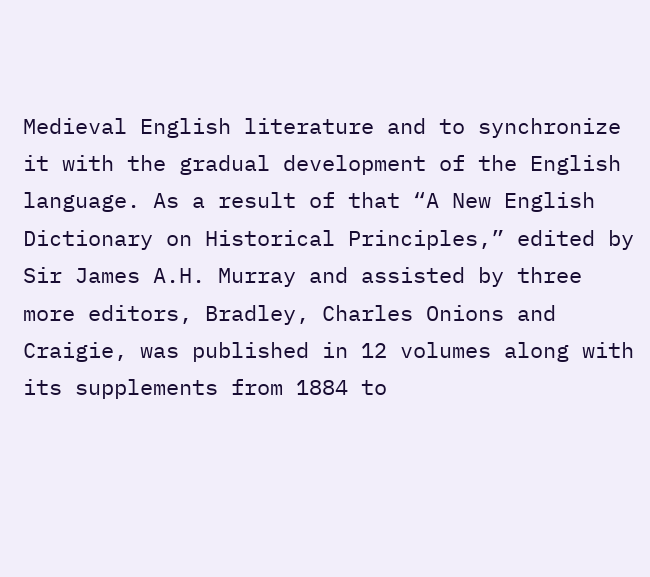Medieval English literature and to synchronize it with the gradual development of the English language. As a result of that “A New English Dictionary on Historical Principles,” edited by Sir James A.H. Murray and assisted by three more editors, Bradley, Charles Onions and Craigie, was published in 12 volumes along with its supplements from 1884 to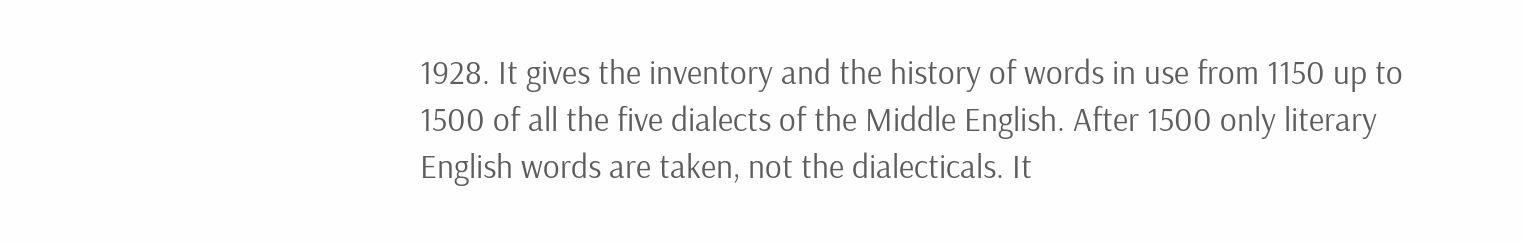1928. It gives the inventory and the history of words in use from 1150 up to 1500 of all the five dialects of the Middle English. After 1500 only literary English words are taken, not the dialecticals. It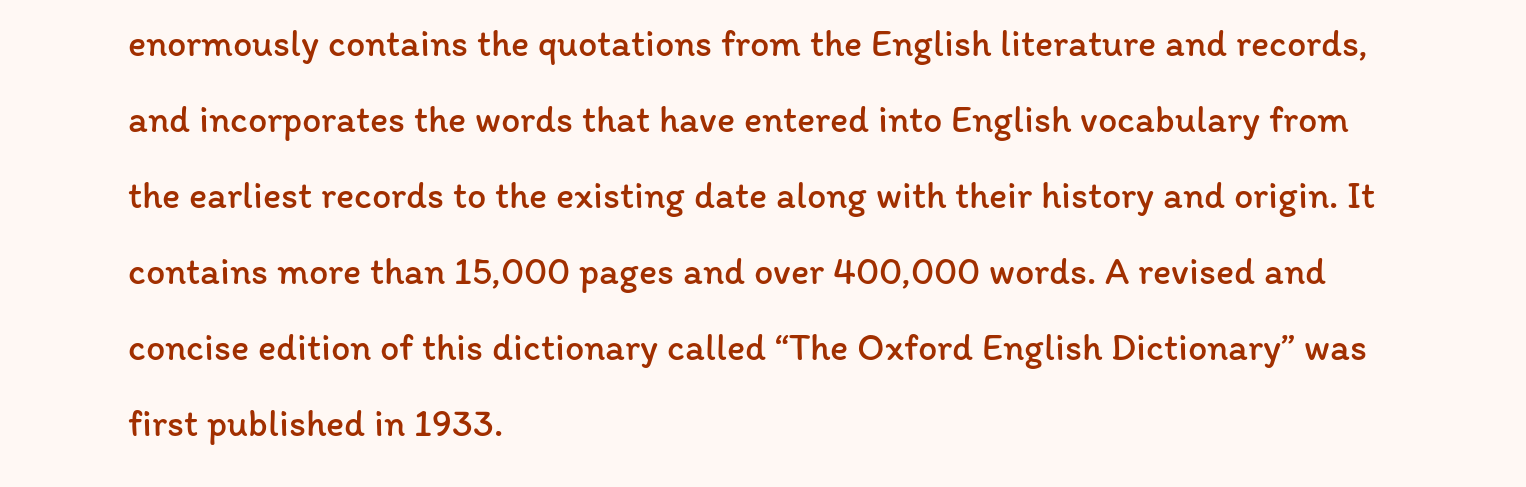enormously contains the quotations from the English literature and records, and incorporates the words that have entered into English vocabulary from the earliest records to the existing date along with their history and origin. It contains more than 15,000 pages and over 400,000 words. A revised and concise edition of this dictionary called “The Oxford English Dictionary” was first published in 1933.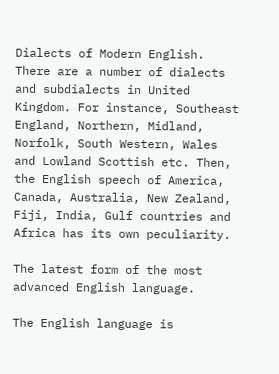Dialects of Modern English. There are a number of dialects and subdialects in United Kingdom. For instance, Southeast England, Northern, Midland, Norfolk, South Western, Wales and Lowland Scottish etc. Then, the English speech of America, Canada, Australia, New Zealand, Fiji, India, Gulf countries and Africa has its own peculiarity.

The latest form of the most advanced English language.

The English language is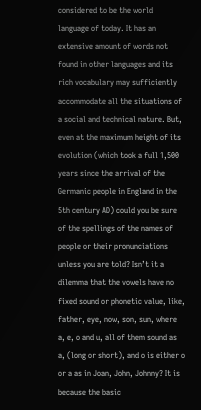considered to be the world language of today. It has an extensive amount of words not found in other languages and its rich vocabulary may sufficiently accommodate all the situations of a social and technical nature. But, even at the maximum height of its evolution (which took a full 1,500 years since the arrival of the Germanic people in England in the 5th century AD) could you be sure of the spellings of the names of people or their pronunciations unless you are told? Isn’t it a dilemma that the vowels have no fixed sound or phonetic value, like, father, eye, now, son, sun, where a, e, o and u, all of them sound as a, (long or short), and o is either o or a as in Joan, John, Johnny? It is because the basic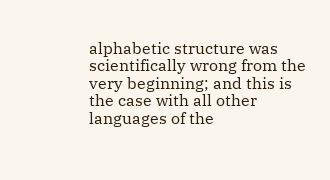alphabetic structure was scientifically wrong from the very beginning; and this is the case with all other languages of the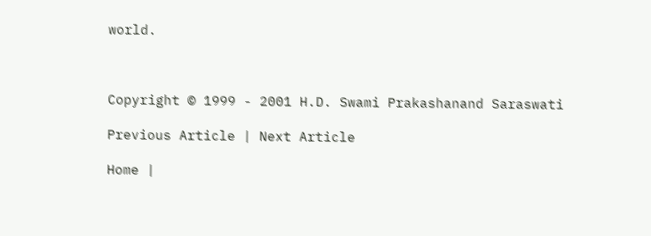world.



Copyright © 1999 - 2001 H.D. Swami Prakashanand Saraswati

Previous Article | Next Article

Home |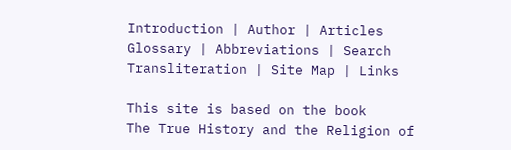Introduction | Author | Articles
Glossary | Abbreviations | Search
Transliteration | Site Map | Links

This site is based on the book
The True History and the Religion of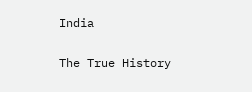India

The True History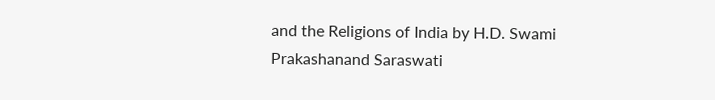and the Religions of India by H.D. Swami Prakashanand Saraswati